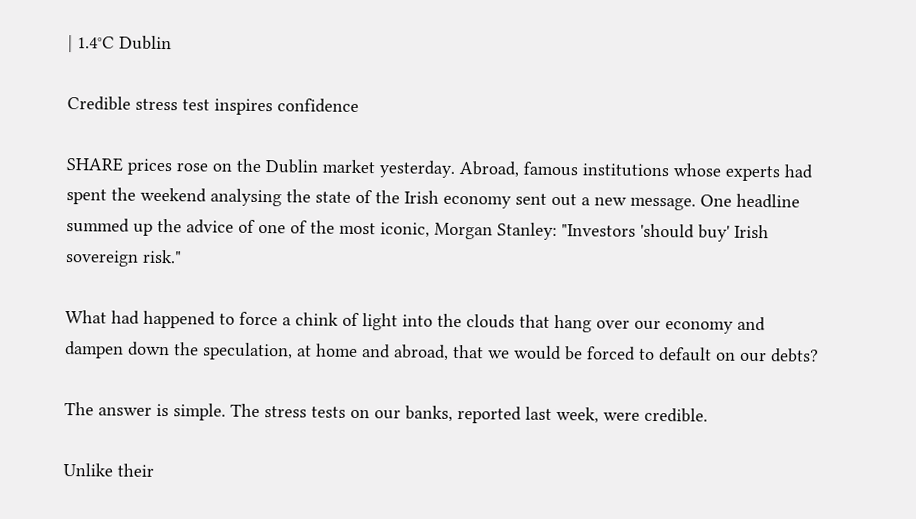| 1.4°C Dublin

Credible stress test inspires confidence

SHARE prices rose on the Dublin market yesterday. Abroad, famous institutions whose experts had spent the weekend analysing the state of the Irish economy sent out a new message. One headline summed up the advice of one of the most iconic, Morgan Stanley: "Investors 'should buy' Irish sovereign risk."

What had happened to force a chink of light into the clouds that hang over our economy and dampen down the speculation, at home and abroad, that we would be forced to default on our debts?

The answer is simple. The stress tests on our banks, reported last week, were credible.

Unlike their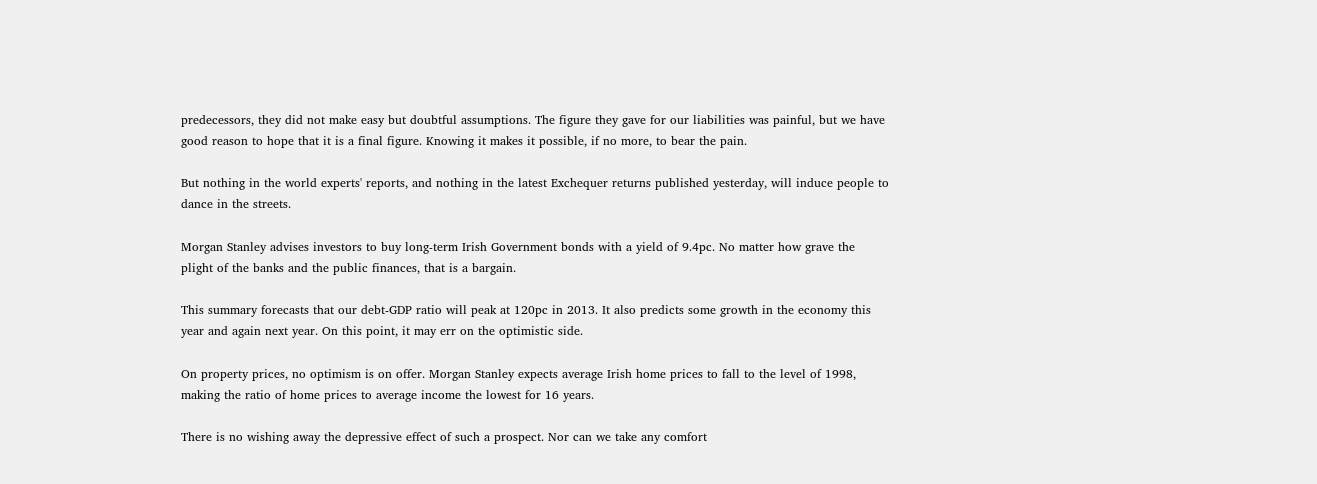predecessors, they did not make easy but doubtful assumptions. The figure they gave for our liabilities was painful, but we have good reason to hope that it is a final figure. Knowing it makes it possible, if no more, to bear the pain.

But nothing in the world experts' reports, and nothing in the latest Exchequer returns published yesterday, will induce people to dance in the streets.

Morgan Stanley advises investors to buy long-term Irish Government bonds with a yield of 9.4pc. No matter how grave the plight of the banks and the public finances, that is a bargain.

This summary forecasts that our debt-GDP ratio will peak at 120pc in 2013. It also predicts some growth in the economy this year and again next year. On this point, it may err on the optimistic side.

On property prices, no optimism is on offer. Morgan Stanley expects average Irish home prices to fall to the level of 1998, making the ratio of home prices to average income the lowest for 16 years.

There is no wishing away the depressive effect of such a prospect. Nor can we take any comfort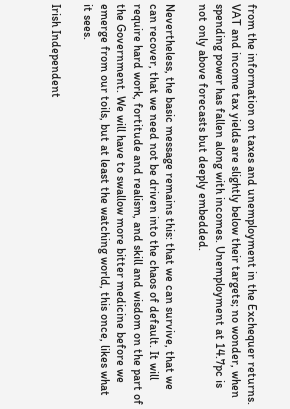from the information on taxes and unemployment in the Exchequer returns. VAT and income tax yields are slightly below their targets; no wonder, when spending power has fallen along with incomes. Unemployment at 14.7pc is not only above forecasts but deeply embedded.

Nevertheless, the basic message remains this: that we can survive, that we can recover, that we need not be driven into the chaos of default. It will require hard work, fortitude and realism, and skill and wisdom on the part of the Government. We will have to swallow more bitter medicine before we emerge from our toils, but at least the watching world, this once, likes what it sees.

Irish Independent